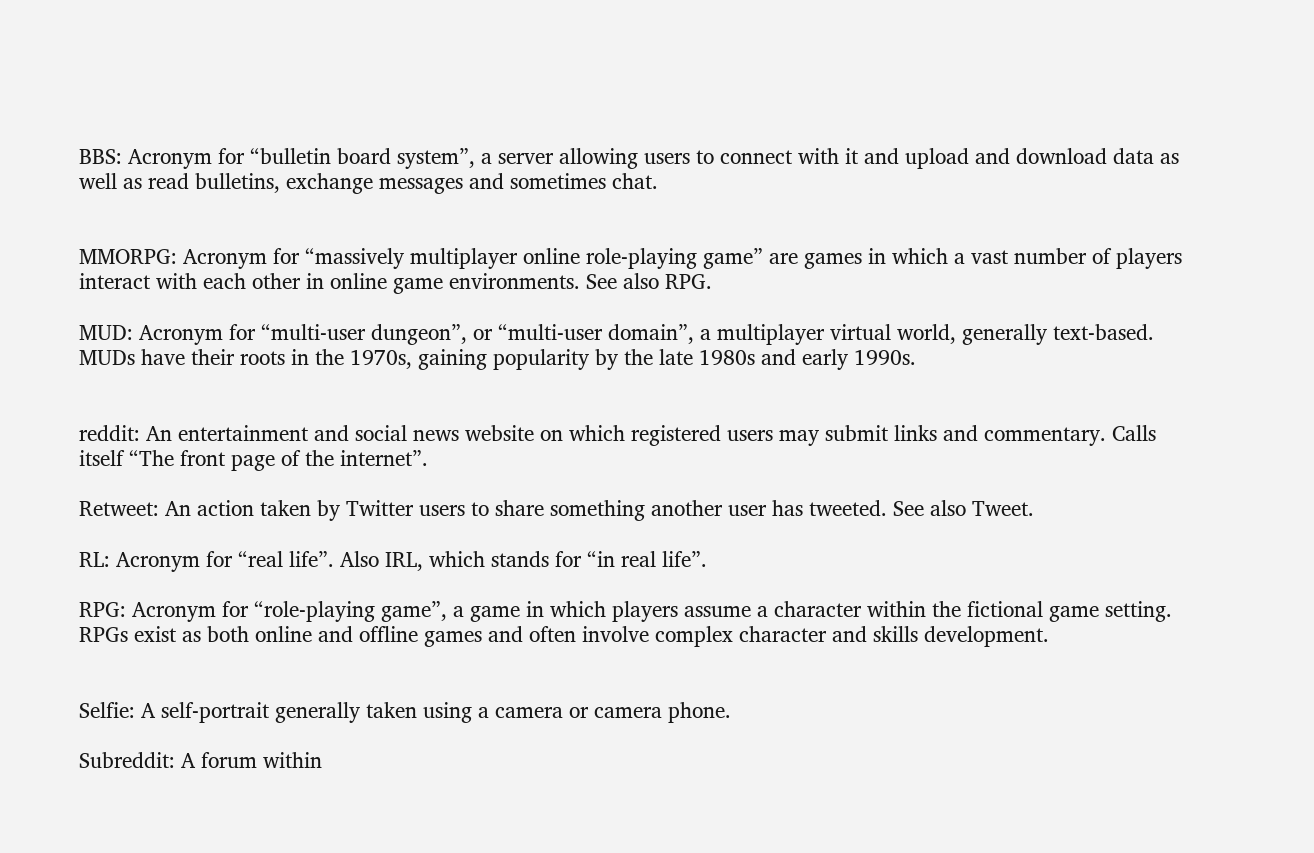BBS: Acronym for “bulletin board system”, a server allowing users to connect with it and upload and download data as well as read bulletins, exchange messages and sometimes chat.


MMORPG: Acronym for “massively multiplayer online role-playing game” are games in which a vast number of players interact with each other in online game environments. See also RPG.

MUD: Acronym for “multi-user dungeon”, or “multi-user domain”, a multiplayer virtual world, generally text-based. MUDs have their roots in the 1970s, gaining popularity by the late 1980s and early 1990s.


reddit: An entertainment and social news website on which registered users may submit links and commentary. Calls itself “The front page of the internet”.

Retweet: An action taken by Twitter users to share something another user has tweeted. See also Tweet.

RL: Acronym for “real life”. Also IRL, which stands for “in real life”.

RPG: Acronym for “role-playing game”, a game in which players assume a character within the fictional game setting. RPGs exist as both online and offline games and often involve complex character and skills development.


Selfie: A self-portrait generally taken using a camera or camera phone.

Subreddit: A forum within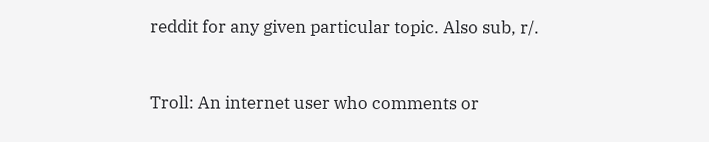reddit for any given particular topic. Also sub, r/.


Troll: An internet user who comments or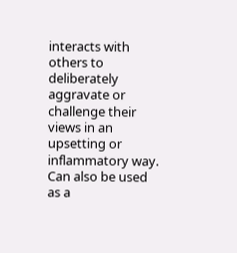interacts with others to deliberately aggravate or challenge their views in an upsetting or inflammatory way. Can also be used as a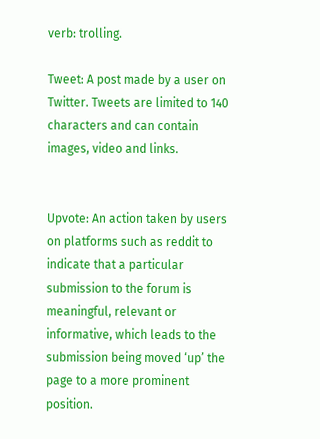verb: trolling.

Tweet: A post made by a user on Twitter. Tweets are limited to 140 characters and can contain images, video and links.


Upvote: An action taken by users on platforms such as reddit to indicate that a particular submission to the forum is meaningful, relevant or informative, which leads to the submission being moved ‘up’ the page to a more prominent position.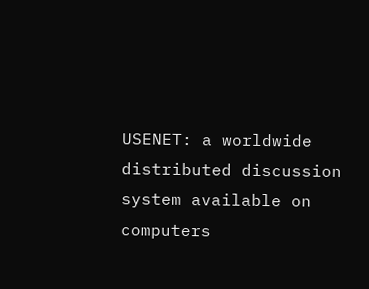USENET: a worldwide distributed discussion system available on computers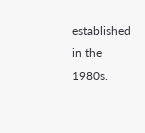established in the 1980s.